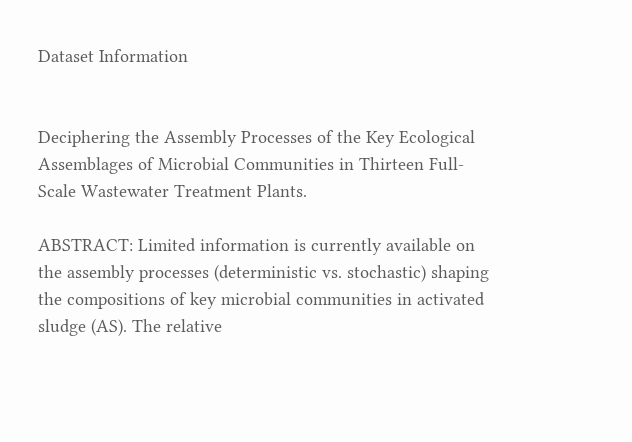Dataset Information


Deciphering the Assembly Processes of the Key Ecological Assemblages of Microbial Communities in Thirteen Full-Scale Wastewater Treatment Plants.

ABSTRACT: Limited information is currently available on the assembly processes (deterministic vs. stochastic) shaping the compositions of key microbial communities in activated sludge (AS). The relative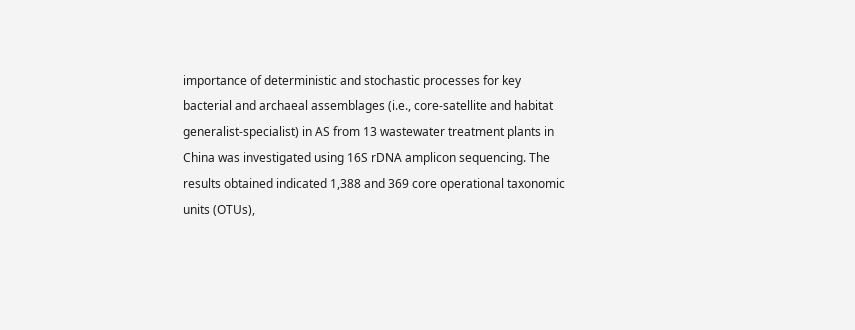importance of deterministic and stochastic processes for key bacterial and archaeal assemblages (i.e., core-satellite and habitat generalist-specialist) in AS from 13 wastewater treatment plants in China was investigated using 16S rDNA amplicon sequencing. The results obtained indicated 1,388 and 369 core operational taxonomic units (OTUs),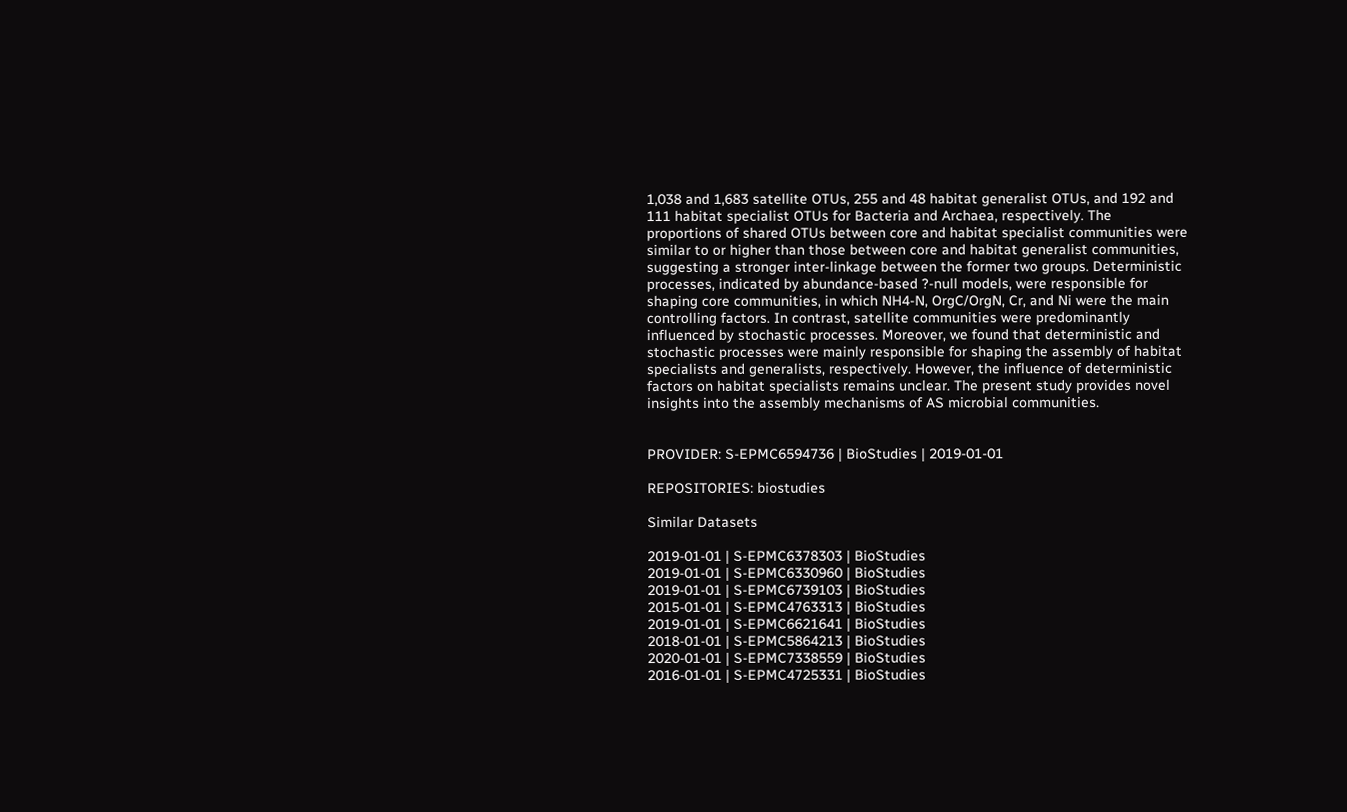1,038 and 1,683 satellite OTUs, 255 and 48 habitat generalist OTUs, and 192 and 111 habitat specialist OTUs for Bacteria and Archaea, respectively. The proportions of shared OTUs between core and habitat specialist communities were similar to or higher than those between core and habitat generalist communities, suggesting a stronger inter-linkage between the former two groups. Deterministic processes, indicated by abundance-based ?-null models, were responsible for shaping core communities, in which NH4-N, OrgC/OrgN, Cr, and Ni were the main controlling factors. In contrast, satellite communities were predominantly influenced by stochastic processes. Moreover, we found that deterministic and stochastic processes were mainly responsible for shaping the assembly of habitat specialists and generalists, respectively. However, the influence of deterministic factors on habitat specialists remains unclear. The present study provides novel insights into the assembly mechanisms of AS microbial communities.


PROVIDER: S-EPMC6594736 | BioStudies | 2019-01-01

REPOSITORIES: biostudies

Similar Datasets

2019-01-01 | S-EPMC6378303 | BioStudies
2019-01-01 | S-EPMC6330960 | BioStudies
2019-01-01 | S-EPMC6739103 | BioStudies
2015-01-01 | S-EPMC4763313 | BioStudies
2019-01-01 | S-EPMC6621641 | BioStudies
2018-01-01 | S-EPMC5864213 | BioStudies
2020-01-01 | S-EPMC7338559 | BioStudies
2016-01-01 | S-EPMC4725331 | BioStudies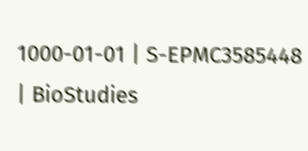1000-01-01 | S-EPMC3585448 | BioStudies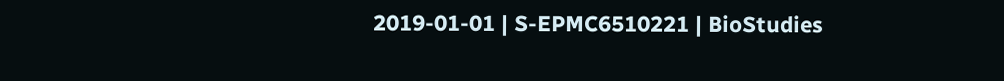2019-01-01 | S-EPMC6510221 | BioStudies